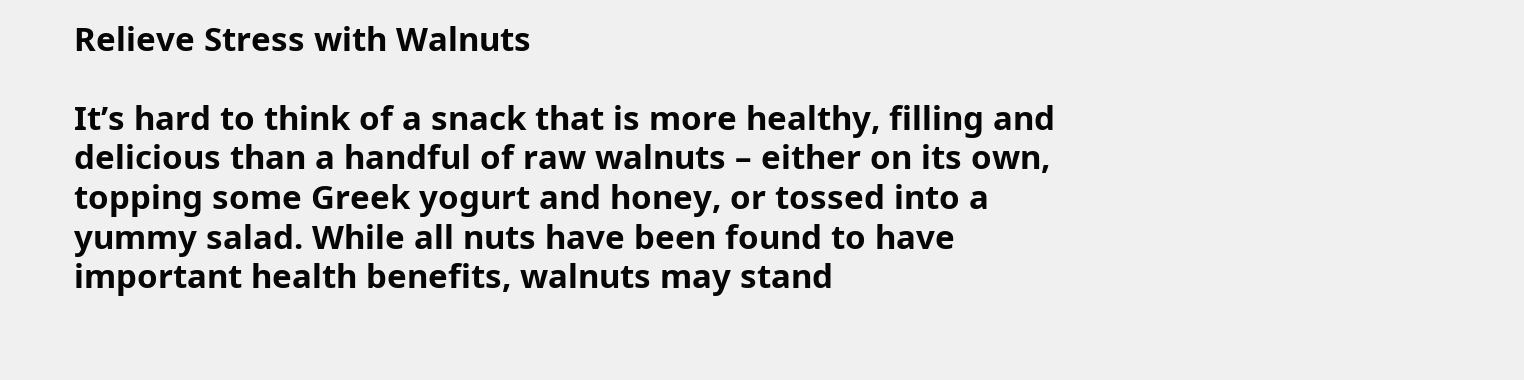Relieve Stress with Walnuts

It’s hard to think of a snack that is more healthy, filling and delicious than a handful of raw walnuts – either on its own, topping some Greek yogurt and honey, or tossed into a yummy salad. While all nuts have been found to have important health benefits, walnuts may stand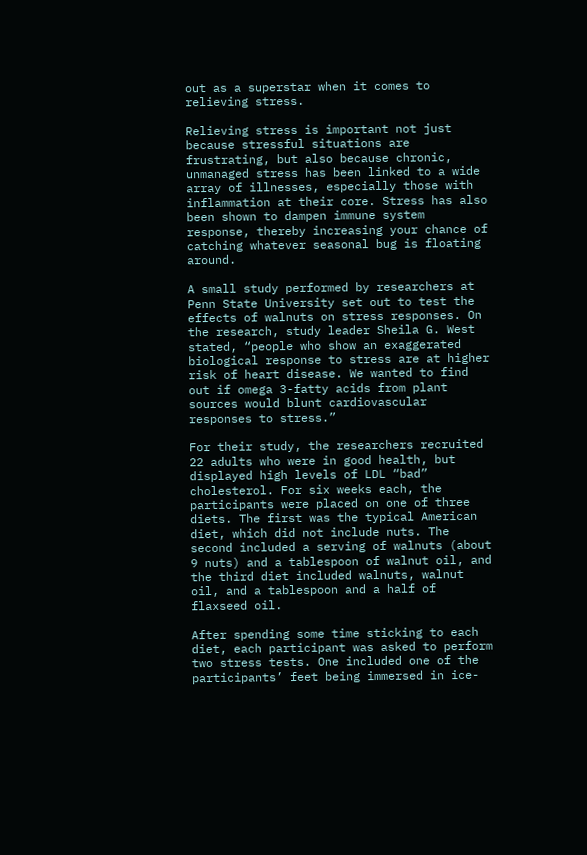out as a superstar when it comes to relieving stress.

Relieving stress is important not just because stressful situations are frustrating, but also because chronic, unmanaged stress has been linked to a wide array of illnesses, especially those with inflammation at their core. Stress has also been shown to dampen immune system response, thereby increasing your chance of catching whatever seasonal bug is floating around.

A small study performed by researchers at Penn State University set out to test the effects of walnuts on stress responses. On the research, study leader Sheila G. West stated, “people who show an exaggerated biological response to stress are at higher risk of heart disease. We wanted to find out if omega 3-fatty acids from plant sources would blunt cardiovascular responses to stress.”

For their study, the researchers recruited 22 adults who were in good health, but displayed high levels of LDL “bad” cholesterol. For six weeks each, the participants were placed on one of three diets. The first was the typical American diet, which did not include nuts. The second included a serving of walnuts (about 9 nuts) and a tablespoon of walnut oil, and the third diet included walnuts, walnut oil, and a tablespoon and a half of flaxseed oil.

After spending some time sticking to each diet, each participant was asked to perform two stress tests. One included one of the participants’ feet being immersed in ice-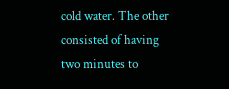cold water. The other consisted of having two minutes to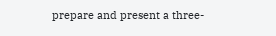prepare and present a three-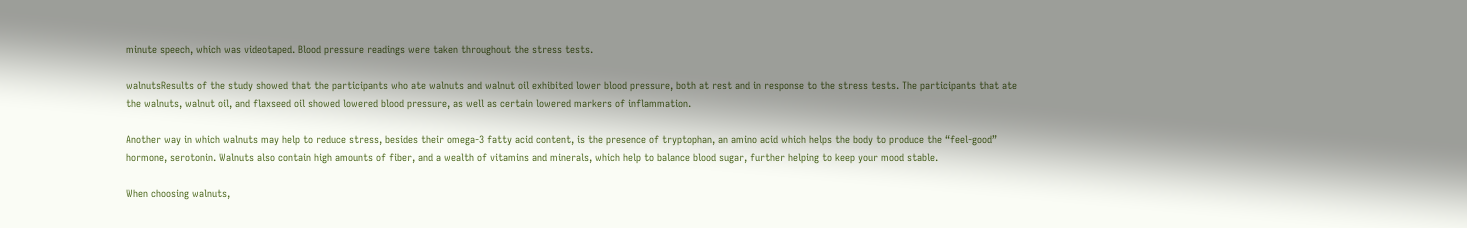minute speech, which was videotaped. Blood pressure readings were taken throughout the stress tests.

walnutsResults of the study showed that the participants who ate walnuts and walnut oil exhibited lower blood pressure, both at rest and in response to the stress tests. The participants that ate the walnuts, walnut oil, and flaxseed oil showed lowered blood pressure, as well as certain lowered markers of inflammation.

Another way in which walnuts may help to reduce stress, besides their omega-3 fatty acid content, is the presence of tryptophan, an amino acid which helps the body to produce the “feel-good” hormone, serotonin. Walnuts also contain high amounts of fiber, and a wealth of vitamins and minerals, which help to balance blood sugar, further helping to keep your mood stable.

When choosing walnuts,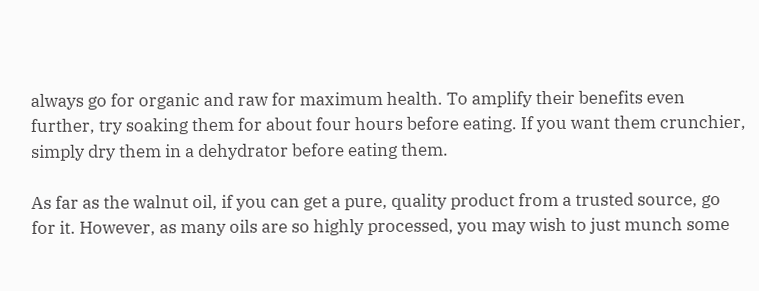always go for organic and raw for maximum health. To amplify their benefits even further, try soaking them for about four hours before eating. If you want them crunchier, simply dry them in a dehydrator before eating them.

As far as the walnut oil, if you can get a pure, quality product from a trusted source, go for it. However, as many oils are so highly processed, you may wish to just munch some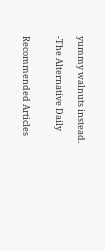yummy walnuts instead.

-The Alternative Daily


Recommended Articles